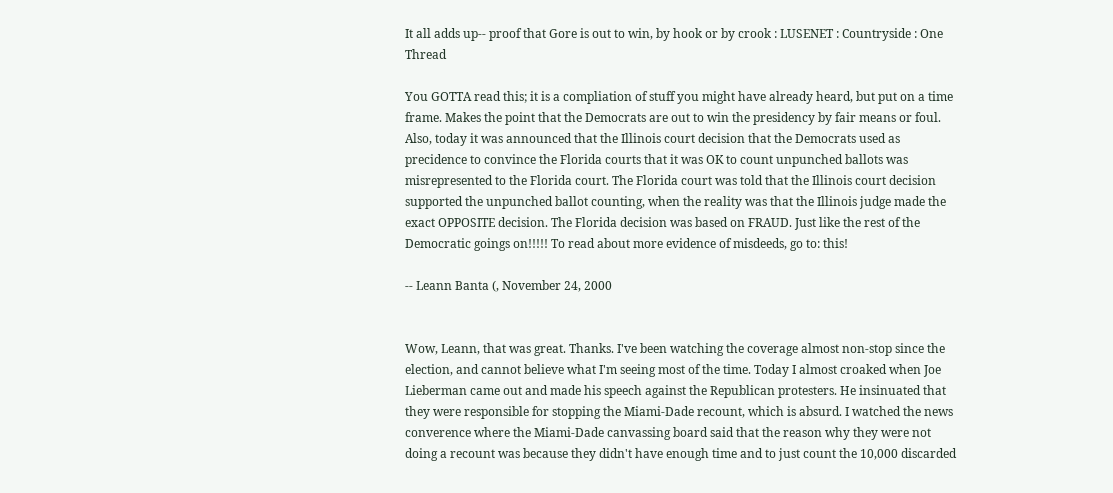It all adds up-- proof that Gore is out to win, by hook or by crook : LUSENET : Countryside : One Thread

You GOTTA read this; it is a compliation of stuff you might have already heard, but put on a time frame. Makes the point that the Democrats are out to win the presidency by fair means or foul. Also, today it was announced that the Illinois court decision that the Democrats used as precidence to convince the Florida courts that it was OK to count unpunched ballots was misrepresented to the Florida court. The Florida court was told that the Illinois court decision supported the unpunched ballot counting, when the reality was that the Illinois judge made the exact OPPOSITE decision. The Florida decision was based on FRAUD. Just like the rest of the Democratic goings on!!!!! To read about more evidence of misdeeds, go to: this!

-- Leann Banta (, November 24, 2000


Wow, Leann, that was great. Thanks. I've been watching the coverage almost non-stop since the election, and cannot believe what I'm seeing most of the time. Today I almost croaked when Joe Lieberman came out and made his speech against the Republican protesters. He insinuated that they were responsible for stopping the Miami-Dade recount, which is absurd. I watched the news converence where the Miami-Dade canvassing board said that the reason why they were not doing a recount was because they didn't have enough time and to just count the 10,000 discarded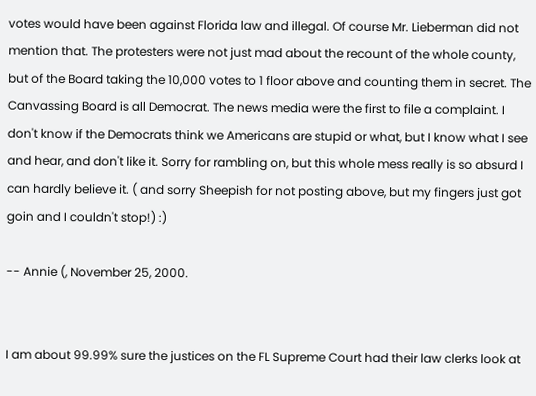votes would have been against Florida law and illegal. Of course Mr. Lieberman did not mention that. The protesters were not just mad about the recount of the whole county, but of the Board taking the 10,000 votes to 1 floor above and counting them in secret. The Canvassing Board is all Democrat. The news media were the first to file a complaint. I don't know if the Democrats think we Americans are stupid or what, but I know what I see and hear, and don't like it. Sorry for rambling on, but this whole mess really is so absurd I can hardly believe it. ( and sorry Sheepish for not posting above, but my fingers just got goin and I couldn't stop!) :)

-- Annie (, November 25, 2000.


I am about 99.99% sure the justices on the FL Supreme Court had their law clerks look at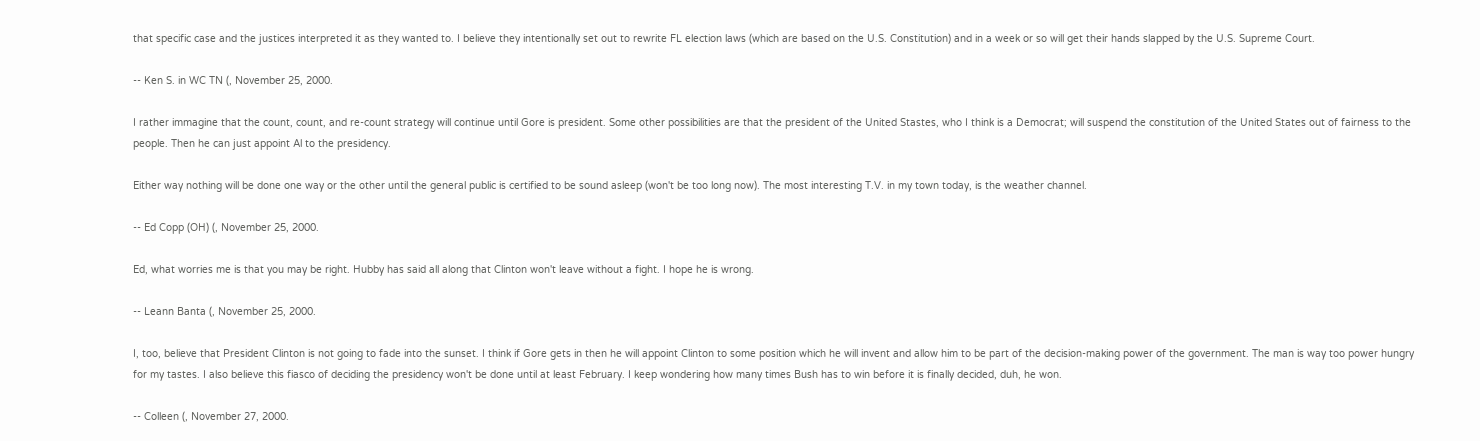that specific case and the justices interpreted it as they wanted to. I believe they intentionally set out to rewrite FL election laws (which are based on the U.S. Constitution) and in a week or so will get their hands slapped by the U.S. Supreme Court.

-- Ken S. in WC TN (, November 25, 2000.

I rather immagine that the count, count, and re-count strategy will continue until Gore is president. Some other possibilities are that the president of the United Stastes, who I think is a Democrat; will suspend the constitution of the United States out of fairness to the people. Then he can just appoint Al to the presidency.

Either way nothing will be done one way or the other until the general public is certified to be sound asleep (won't be too long now). The most interesting T.V. in my town today, is the weather channel.

-- Ed Copp (OH) (, November 25, 2000.

Ed, what worries me is that you may be right. Hubby has said all along that Clinton won't leave without a fight. I hope he is wrong.

-- Leann Banta (, November 25, 2000.

I, too, believe that President Clinton is not going to fade into the sunset. I think if Gore gets in then he will appoint Clinton to some position which he will invent and allow him to be part of the decision-making power of the government. The man is way too power hungry for my tastes. I also believe this fiasco of deciding the presidency won't be done until at least February. I keep wondering how many times Bush has to win before it is finally decided, duh, he won.

-- Colleen (, November 27, 2000.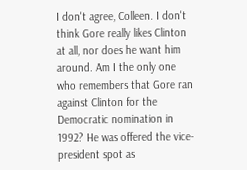I don't agree, Colleen. I don't think Gore really likes Clinton at all, nor does he want him around. Am I the only one who remembers that Gore ran against Clinton for the Democratic nomination in 1992? He was offered the vice-president spot as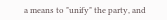a means to "unify" the party, and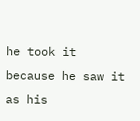he took it because he saw it as his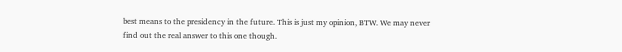best means to the presidency in the future. This is just my opinion, BTW. We may never find out the real answer to this one though.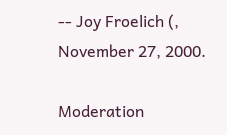-- Joy Froelich (, November 27, 2000.

Moderation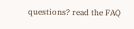questions? read the FAQ